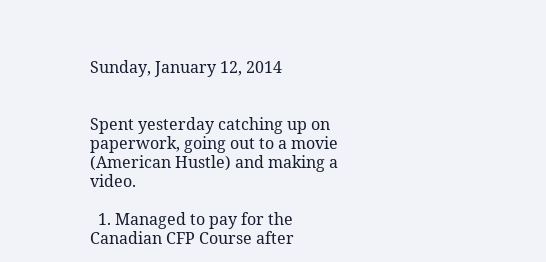Sunday, January 12, 2014


Spent yesterday catching up on paperwork, going out to a movie (American Hustle) and making a video.

  1. Managed to pay for the Canadian CFP Course after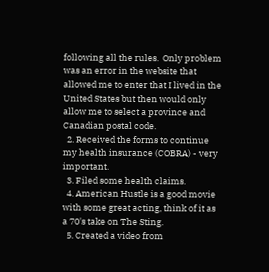following all the rules.  Only problem was an error in the website that allowed me to enter that I lived in the United States but then would only allow me to select a province and Canadian postal code.
  2. Received the forms to continue my health insurance (COBRA) - very important.
  3. Filed some health claims.
  4. American Hustle is a good movie with some great acting, think of it as a 70's take on The Sting.
  5. Created a video from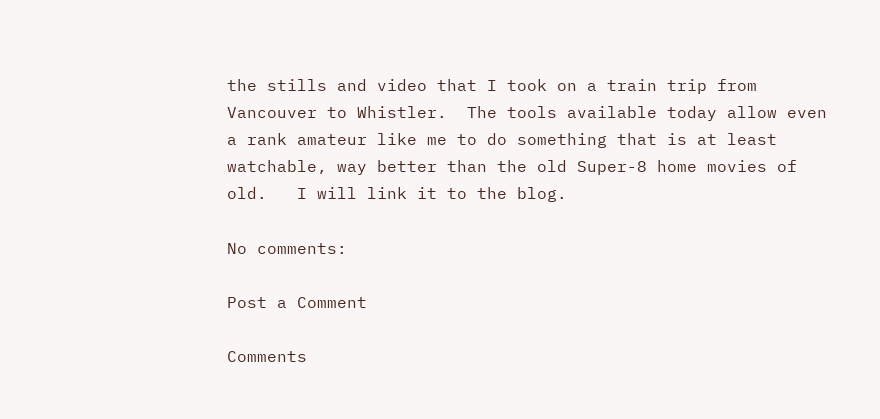the stills and video that I took on a train trip from Vancouver to Whistler.  The tools available today allow even a rank amateur like me to do something that is at least watchable, way better than the old Super-8 home movies of old.   I will link it to the blog.

No comments:

Post a Comment

Comments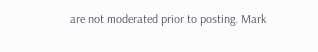are not moderated prior to posting. Mark